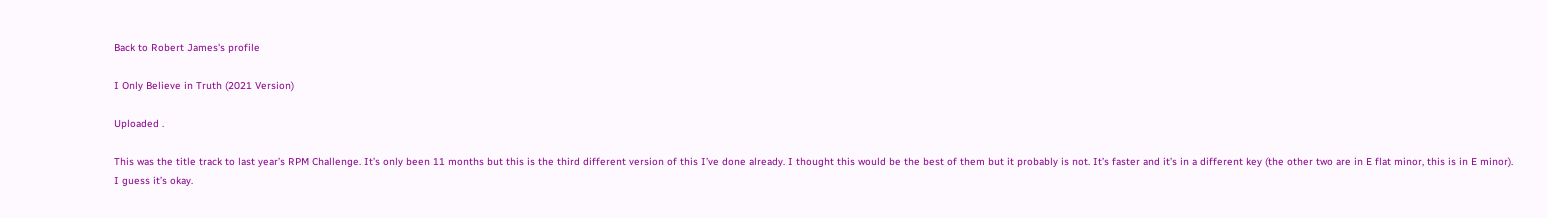Back to Robert James's profile

I Only Believe in Truth (2021 Version)

Uploaded .

This was the title track to last year’s RPM Challenge. It’s only been 11 months but this is the third different version of this I’ve done already. I thought this would be the best of them but it probably is not. It’s faster and it’s in a different key (the other two are in E flat minor, this is in E minor). I guess it’s okay.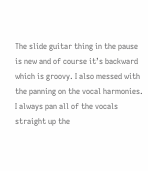The slide guitar thing in the pause is new and of course it’s backward which is groovy. I also messed with the panning on the vocal harmonies. I always pan all of the vocals straight up the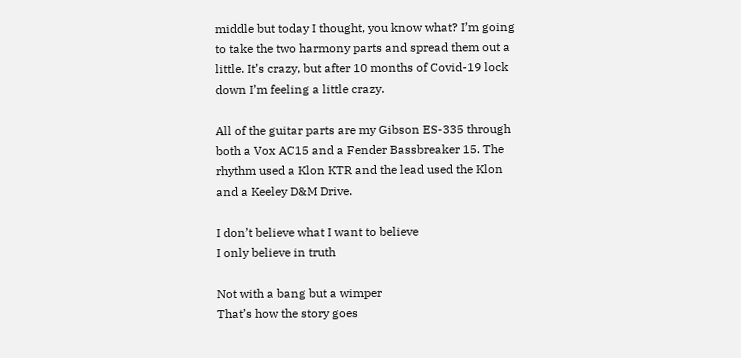middle but today I thought, you know what? I’m going to take the two harmony parts and spread them out a little. It’s crazy, but after 10 months of Covid-19 lock down I’m feeling a little crazy.

All of the guitar parts are my Gibson ES-335 through both a Vox AC15 and a Fender Bassbreaker 15. The rhythm used a Klon KTR and the lead used the Klon and a Keeley D&M Drive.

I don’t believe what I want to believe
I only believe in truth

Not with a bang but a wimper
That’s how the story goes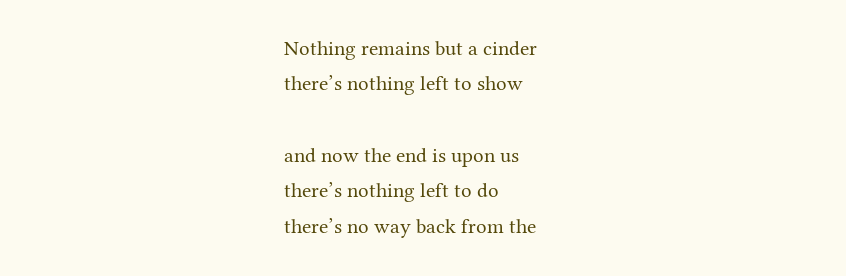Nothing remains but a cinder
there’s nothing left to show

and now the end is upon us
there’s nothing left to do
there’s no way back from the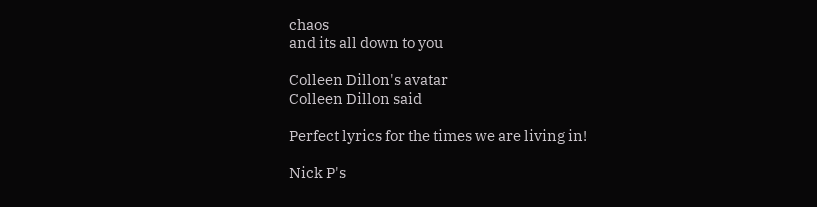chaos
and its all down to you

Colleen Dillon's avatar
Colleen Dillon said

Perfect lyrics for the times we are living in!

Nick P's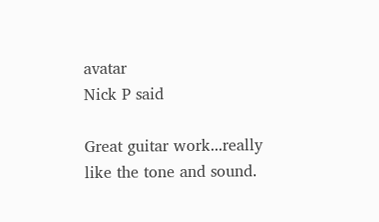avatar
Nick P said

Great guitar work...really like the tone and sound.